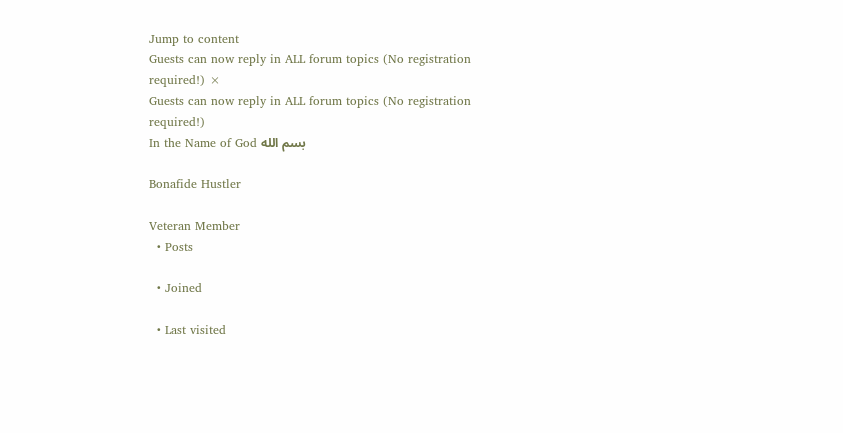Jump to content
Guests can now reply in ALL forum topics (No registration required!) ×
Guests can now reply in ALL forum topics (No registration required!)
In the Name of God بسم الله

Bonafide Hustler

Veteran Member
  • Posts

  • Joined

  • Last visited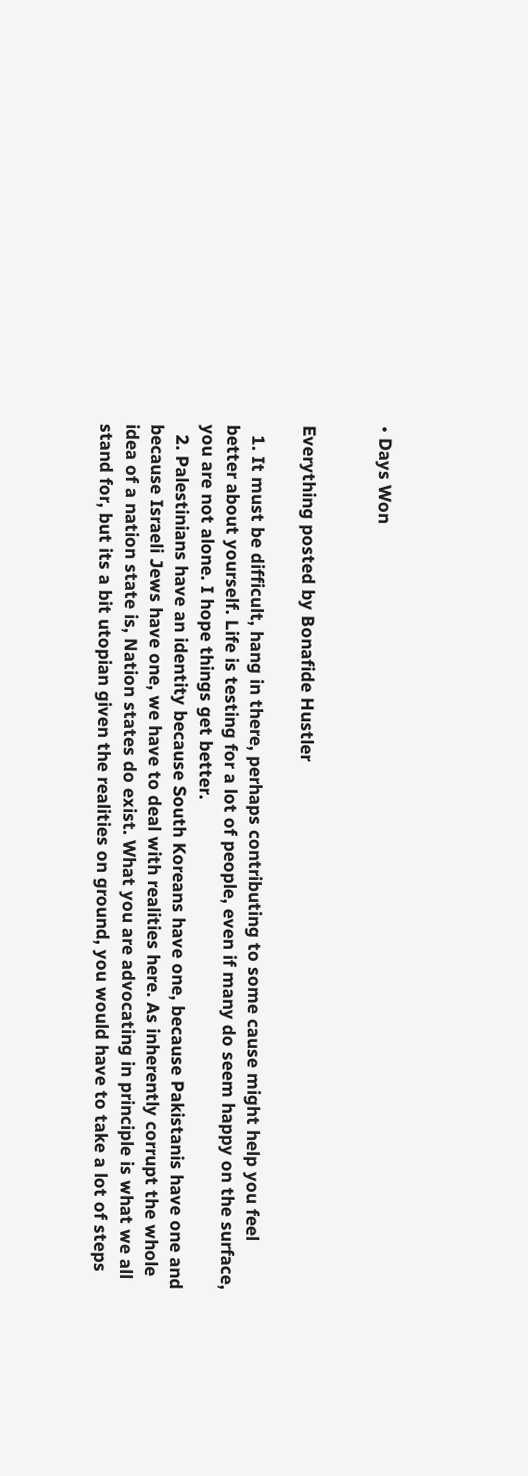• Days Won


Everything posted by Bonafide Hustler

  1. It must be difficult, hang in there, perhaps contributing to some cause might help you feel better about yourself. Life is testing for a lot of people, even if many do seem happy on the surface, you are not alone. I hope things get better.
  2. Palestinians have an identity because South Koreans have one, because Pakistanis have one and because Israeli Jews have one, we have to deal with realities here. As inherently corrupt the whole idea of a nation state is, Nation states do exist. What you are advocating in principle is what we all stand for, but its a bit utopian given the realities on ground, you would have to take a lot of steps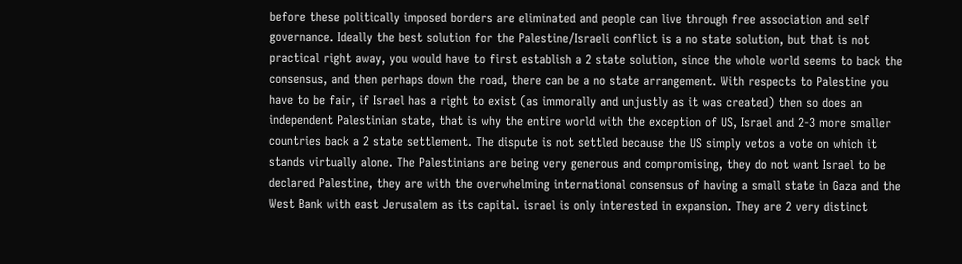before these politically imposed borders are eliminated and people can live through free association and self governance. Ideally the best solution for the Palestine/Israeli conflict is a no state solution, but that is not practical right away, you would have to first establish a 2 state solution, since the whole world seems to back the consensus, and then perhaps down the road, there can be a no state arrangement. With respects to Palestine you have to be fair, if Israel has a right to exist (as immorally and unjustly as it was created) then so does an independent Palestinian state, that is why the entire world with the exception of US, Israel and 2-3 more smaller countries back a 2 state settlement. The dispute is not settled because the US simply vetos a vote on which it stands virtually alone. The Palestinians are being very generous and compromising, they do not want Israel to be declared Palestine, they are with the overwhelming international consensus of having a small state in Gaza and the West Bank with east Jerusalem as its capital. israel is only interested in expansion. They are 2 very distinct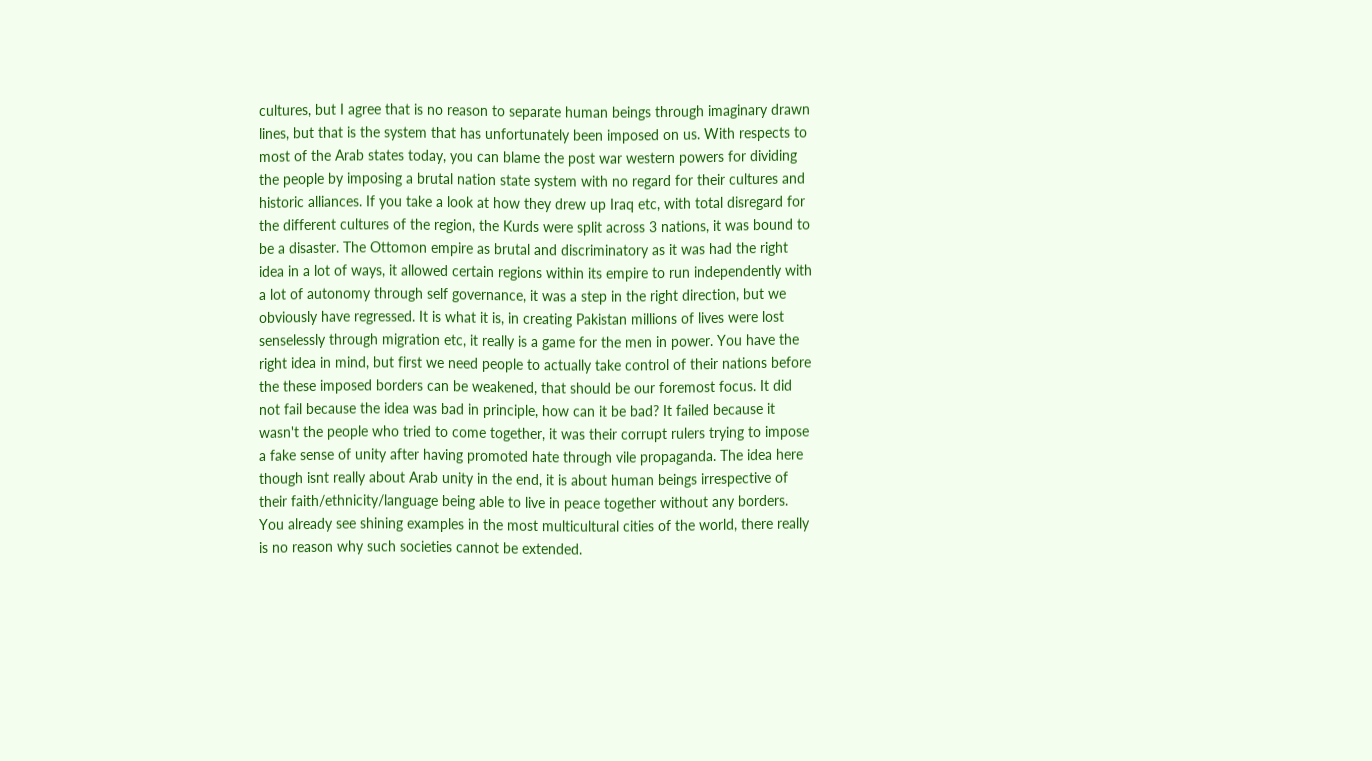cultures, but I agree that is no reason to separate human beings through imaginary drawn lines, but that is the system that has unfortunately been imposed on us. With respects to most of the Arab states today, you can blame the post war western powers for dividing the people by imposing a brutal nation state system with no regard for their cultures and historic alliances. If you take a look at how they drew up Iraq etc, with total disregard for the different cultures of the region, the Kurds were split across 3 nations, it was bound to be a disaster. The Ottomon empire as brutal and discriminatory as it was had the right idea in a lot of ways, it allowed certain regions within its empire to run independently with a lot of autonomy through self governance, it was a step in the right direction, but we obviously have regressed. It is what it is, in creating Pakistan millions of lives were lost senselessly through migration etc, it really is a game for the men in power. You have the right idea in mind, but first we need people to actually take control of their nations before the these imposed borders can be weakened, that should be our foremost focus. It did not fail because the idea was bad in principle, how can it be bad? It failed because it wasn't the people who tried to come together, it was their corrupt rulers trying to impose a fake sense of unity after having promoted hate through vile propaganda. The idea here though isnt really about Arab unity in the end, it is about human beings irrespective of their faith/ethnicity/language being able to live in peace together without any borders. You already see shining examples in the most multicultural cities of the world, there really is no reason why such societies cannot be extended.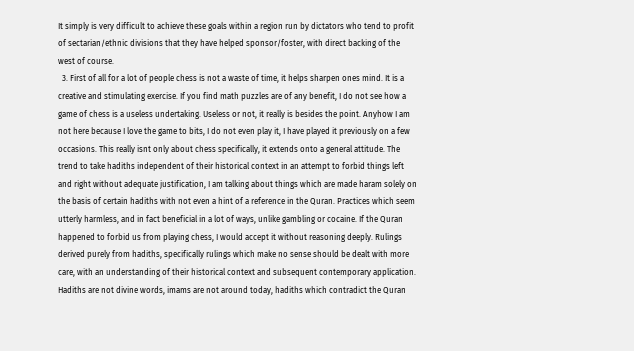It simply is very difficult to achieve these goals within a region run by dictators who tend to profit of sectarian/ethnic divisions that they have helped sponsor/foster, with direct backing of the west of course.
  3. First of all for a lot of people chess is not a waste of time, it helps sharpen ones mind. It is a creative and stimulating exercise. If you find math puzzles are of any benefit, I do not see how a game of chess is a useless undertaking. Useless or not, it really is besides the point. Anyhow I am not here because I love the game to bits, I do not even play it, I have played it previously on a few occasions. This really isnt only about chess specifically, it extends onto a general attitude. The trend to take hadiths independent of their historical context in an attempt to forbid things left and right without adequate justification, I am talking about things which are made haram solely on the basis of certain hadiths with not even a hint of a reference in the Quran. Practices which seem utterly harmless, and in fact beneficial in a lot of ways, unlike gambling or cocaine. If the Quran happened to forbid us from playing chess, I would accept it without reasoning deeply. Rulings derived purely from hadiths, specifically rulings which make no sense should be dealt with more care, with an understanding of their historical context and subsequent contemporary application. Hadiths are not divine words, imams are not around today, hadiths which contradict the Quran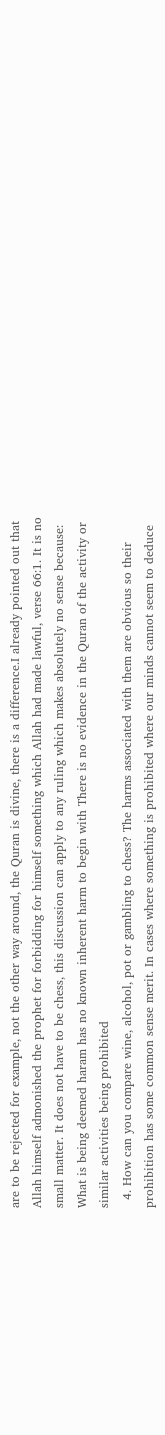are to be rejected for example, not the other way around, the Quran is divine, there is a difference.I already pointed out that Allah himself admonished the prophet for forbidding for himself something which Allah had made lawful, verse 66:1. It is no small matter. It does not have to be chess, this discussion can apply to any ruling which makes absolutely no sense because: What is being deemed haram has no known inherent harm to begin with There is no evidence in the Quran of the activity or similar activities being prohibited
  4. How can you compare wine, alcohol, pot or gambling to chess? The harms associated with them are obvious so their prohibition has some common sense merit. In cases where something is prohibited where our minds cannot seem to deduce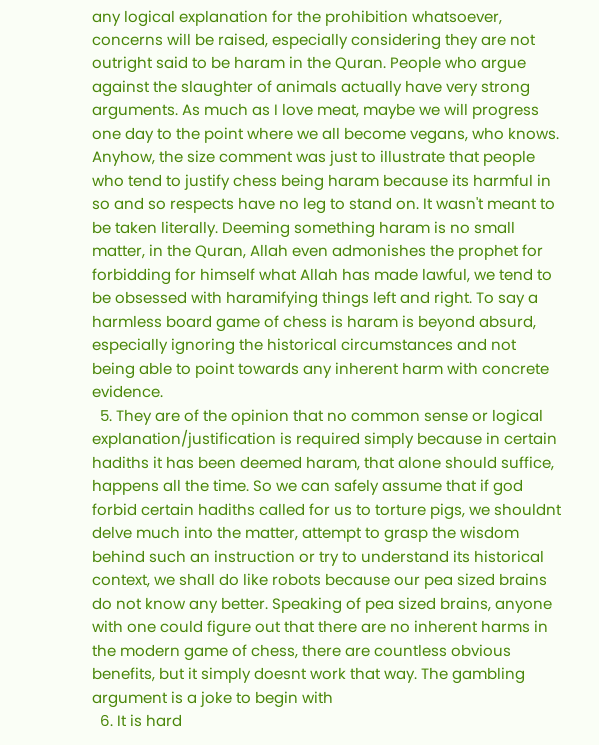any logical explanation for the prohibition whatsoever, concerns will be raised, especially considering they are not outright said to be haram in the Quran. People who argue against the slaughter of animals actually have very strong arguments. As much as I love meat, maybe we will progress one day to the point where we all become vegans, who knows. Anyhow, the size comment was just to illustrate that people who tend to justify chess being haram because its harmful in so and so respects have no leg to stand on. It wasn't meant to be taken literally. Deeming something haram is no small matter, in the Quran, Allah even admonishes the prophet for forbidding for himself what Allah has made lawful, we tend to be obsessed with haramifying things left and right. To say a harmless board game of chess is haram is beyond absurd, especially ignoring the historical circumstances and not being able to point towards any inherent harm with concrete evidence.
  5. They are of the opinion that no common sense or logical explanation/justification is required simply because in certain hadiths it has been deemed haram, that alone should suffice, happens all the time. So we can safely assume that if god forbid certain hadiths called for us to torture pigs, we shouldnt delve much into the matter, attempt to grasp the wisdom behind such an instruction or try to understand its historical context, we shall do like robots because our pea sized brains do not know any better. Speaking of pea sized brains, anyone with one could figure out that there are no inherent harms in the modern game of chess, there are countless obvious benefits, but it simply doesnt work that way. The gambling argument is a joke to begin with
  6. It is hard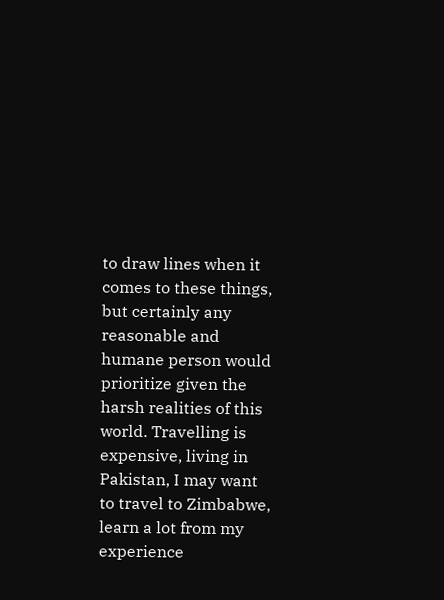to draw lines when it comes to these things, but certainly any reasonable and humane person would prioritize given the harsh realities of this world. Travelling is expensive, living in Pakistan, I may want to travel to Zimbabwe, learn a lot from my experience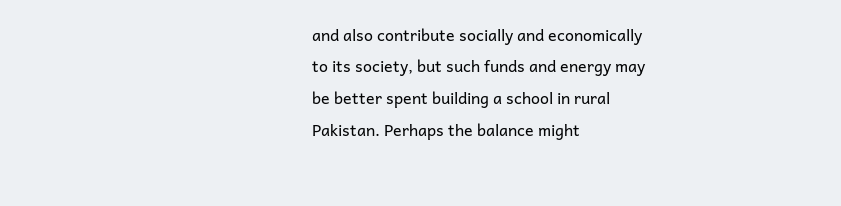and also contribute socially and economically to its society, but such funds and energy may be better spent building a school in rural Pakistan. Perhaps the balance might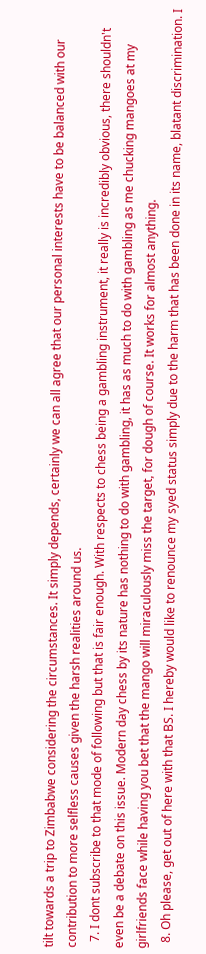tilt towards a trip to Zimbabwe considering the circumstances. It simply depends, certainly we can all agree that our personal interests have to be balanced with our contribution to more selfless causes given the harsh realities around us.
  7. I dont subscribe to that mode of following but that is fair enough. With respects to chess being a gambling instrument, it really is incredibly obvious, there shouldn't even be a debate on this issue. Modern day chess by its nature has nothing to do with gambling, it has as much to do with gambling as me chucking mangoes at my girlfriends face while having you bet that the mango will miraculously miss the target, for dough of course. It works for almost anything.
  8. Oh please, get out of here with that BS. I hereby would like to renounce my syed status simply due to the harm that has been done in its name, blatant discrimination. I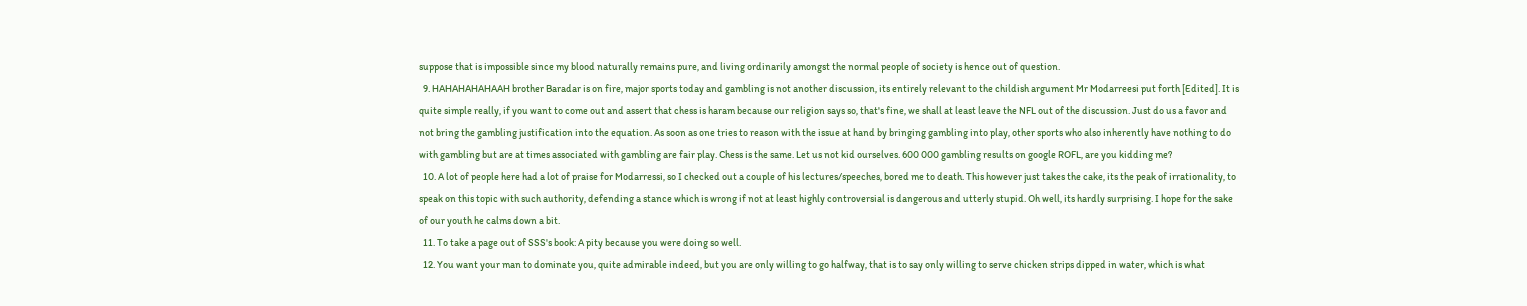suppose that is impossible since my blood naturally remains pure, and living ordinarily amongst the normal people of society is hence out of question.
  9. HAHAHAHAHAAH brother Baradar is on fire, major sports today and gambling is not another discussion, its entirely relevant to the childish argument Mr Modarreesi put forth [Edited]. It is quite simple really, if you want to come out and assert that chess is haram because our religion says so, that's fine, we shall at least leave the NFL out of the discussion. Just do us a favor and not bring the gambling justification into the equation. As soon as one tries to reason with the issue at hand by bringing gambling into play, other sports who also inherently have nothing to do with gambling but are at times associated with gambling are fair play. Chess is the same. Let us not kid ourselves. 600 000 gambling results on google ROFL, are you kidding me?
  10. A lot of people here had a lot of praise for Modarressi, so I checked out a couple of his lectures/speeches, bored me to death. This however just takes the cake, its the peak of irrationality, to speak on this topic with such authority, defending a stance which is wrong if not at least highly controversial is dangerous and utterly stupid. Oh well, its hardly surprising. I hope for the sake of our youth he calms down a bit.
  11. To take a page out of SSS's book: A pity because you were doing so well.
  12. You want your man to dominate you, quite admirable indeed, but you are only willing to go halfway, that is to say only willing to serve chicken strips dipped in water, which is what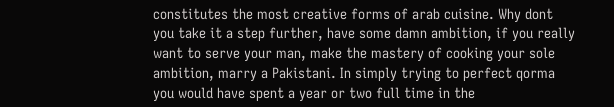constitutes the most creative forms of arab cuisine. Why dont you take it a step further, have some damn ambition, if you really want to serve your man, make the mastery of cooking your sole ambition, marry a Pakistani. In simply trying to perfect qorma you would have spent a year or two full time in the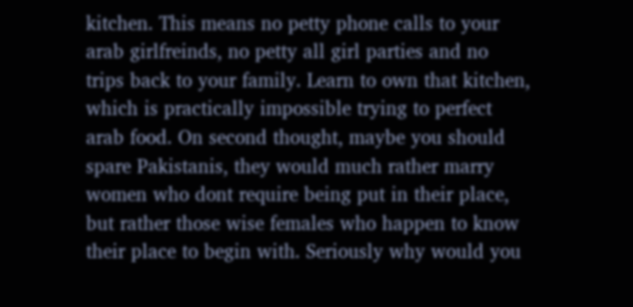kitchen. This means no petty phone calls to your arab girlfreinds, no petty all girl parties and no trips back to your family. Learn to own that kitchen, which is practically impossible trying to perfect arab food. On second thought, maybe you should spare Pakistanis, they would much rather marry women who dont require being put in their place, but rather those wise females who happen to know their place to begin with. Seriously why would you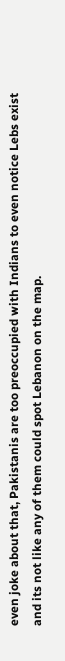even joke about that, Pakistanis are too preoccupied with Indians to even notice Lebs exist and its not like any of them could spot Lebanon on the map.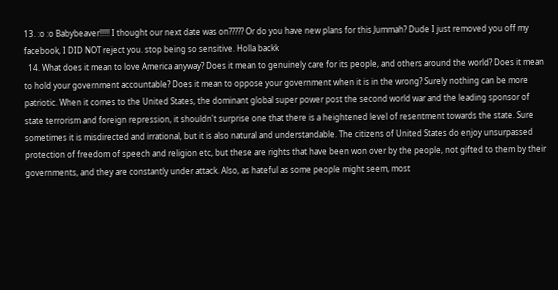13. :o :o Babybeaver!!!!! I thought our next date was on????? Or do you have new plans for this Jummah? Dude I just removed you off my facebook, I DID NOT reject you. stop being so sensitive. Holla backk
  14. What does it mean to love America anyway? Does it mean to genuinely care for its people, and others around the world? Does it mean to hold your government accountable? Does it mean to oppose your government when it is in the wrong? Surely nothing can be more patriotic. When it comes to the United States, the dominant global super power post the second world war and the leading sponsor of state terrorism and foreign repression, it shouldn't surprise one that there is a heightened level of resentment towards the state. Sure sometimes it is misdirected and irrational, but it is also natural and understandable. The citizens of United States do enjoy unsurpassed protection of freedom of speech and religion etc, but these are rights that have been won over by the people, not gifted to them by their governments, and they are constantly under attack. Also, as hateful as some people might seem, most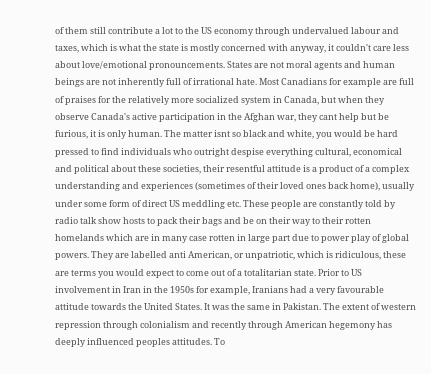of them still contribute a lot to the US economy through undervalued labour and taxes, which is what the state is mostly concerned with anyway, it couldn't care less about love/emotional pronouncements. States are not moral agents and human beings are not inherently full of irrational hate. Most Canadians for example are full of praises for the relatively more socialized system in Canada, but when they observe Canada's active participation in the Afghan war, they cant help but be furious, it is only human. The matter isnt so black and white, you would be hard pressed to find individuals who outright despise everything cultural, economical and political about these societies, their resentful attitude is a product of a complex understanding and experiences (sometimes of their loved ones back home), usually under some form of direct US meddling etc. These people are constantly told by radio talk show hosts to pack their bags and be on their way to their rotten homelands which are in many case rotten in large part due to power play of global powers. They are labelled anti American, or unpatriotic, which is ridiculous, these are terms you would expect to come out of a totalitarian state. Prior to US involvement in Iran in the 1950s for example, Iranians had a very favourable attitude towards the United States. It was the same in Pakistan. The extent of western repression through colonialism and recently through American hegemony has deeply influenced peoples attitudes. To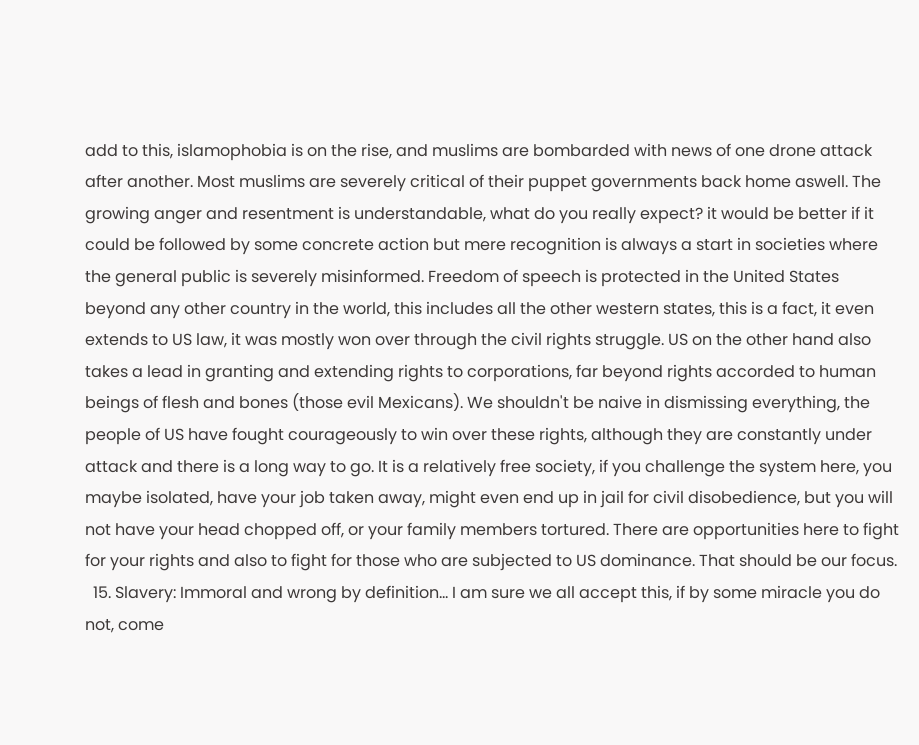add to this, islamophobia is on the rise, and muslims are bombarded with news of one drone attack after another. Most muslims are severely critical of their puppet governments back home aswell. The growing anger and resentment is understandable, what do you really expect? it would be better if it could be followed by some concrete action but mere recognition is always a start in societies where the general public is severely misinformed. Freedom of speech is protected in the United States beyond any other country in the world, this includes all the other western states, this is a fact, it even extends to US law, it was mostly won over through the civil rights struggle. US on the other hand also takes a lead in granting and extending rights to corporations, far beyond rights accorded to human beings of flesh and bones (those evil Mexicans). We shouldn't be naive in dismissing everything, the people of US have fought courageously to win over these rights, although they are constantly under attack and there is a long way to go. It is a relatively free society, if you challenge the system here, you maybe isolated, have your job taken away, might even end up in jail for civil disobedience, but you will not have your head chopped off, or your family members tortured. There are opportunities here to fight for your rights and also to fight for those who are subjected to US dominance. That should be our focus.
  15. Slavery: Immoral and wrong by definition... I am sure we all accept this, if by some miracle you do not, come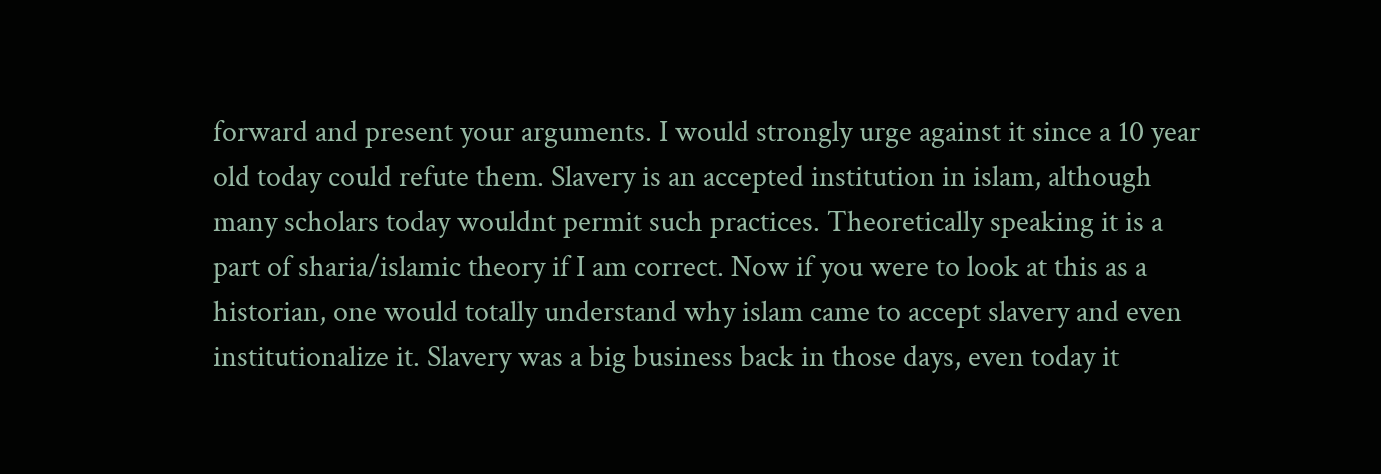forward and present your arguments. I would strongly urge against it since a 10 year old today could refute them. Slavery is an accepted institution in islam, although many scholars today wouldnt permit such practices. Theoretically speaking it is a part of sharia/islamic theory if I am correct. Now if you were to look at this as a historian, one would totally understand why islam came to accept slavery and even institutionalize it. Slavery was a big business back in those days, even today it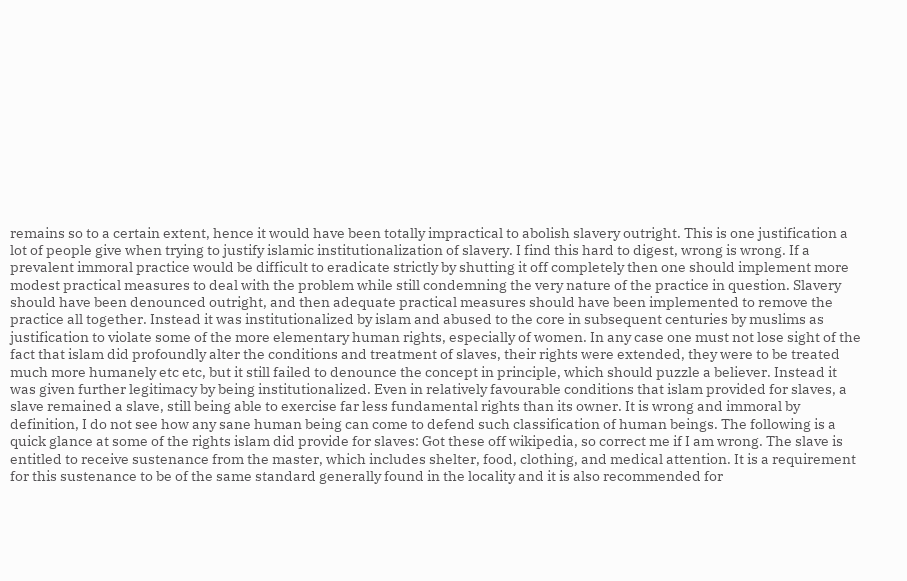remains so to a certain extent, hence it would have been totally impractical to abolish slavery outright. This is one justification a lot of people give when trying to justify islamic institutionalization of slavery. I find this hard to digest, wrong is wrong. If a prevalent immoral practice would be difficult to eradicate strictly by shutting it off completely then one should implement more modest practical measures to deal with the problem while still condemning the very nature of the practice in question. Slavery should have been denounced outright, and then adequate practical measures should have been implemented to remove the practice all together. Instead it was institutionalized by islam and abused to the core in subsequent centuries by muslims as justification to violate some of the more elementary human rights, especially of women. In any case one must not lose sight of the fact that islam did profoundly alter the conditions and treatment of slaves, their rights were extended, they were to be treated much more humanely etc etc, but it still failed to denounce the concept in principle, which should puzzle a believer. Instead it was given further legitimacy by being institutionalized. Even in relatively favourable conditions that islam provided for slaves, a slave remained a slave, still being able to exercise far less fundamental rights than its owner. It is wrong and immoral by definition, I do not see how any sane human being can come to defend such classification of human beings. The following is a quick glance at some of the rights islam did provide for slaves: Got these off wikipedia, so correct me if I am wrong. The slave is entitled to receive sustenance from the master, which includes shelter, food, clothing, and medical attention. It is a requirement for this sustenance to be of the same standard generally found in the locality and it is also recommended for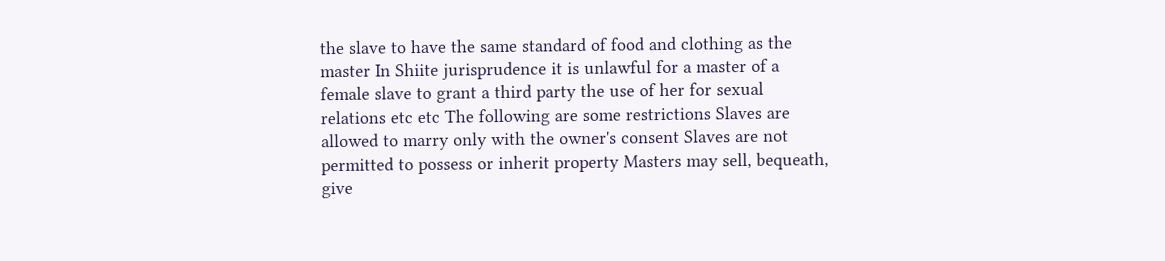the slave to have the same standard of food and clothing as the master In Shiite jurisprudence it is unlawful for a master of a female slave to grant a third party the use of her for sexual relations etc etc The following are some restrictions Slaves are allowed to marry only with the owner's consent Slaves are not permitted to possess or inherit property Masters may sell, bequeath, give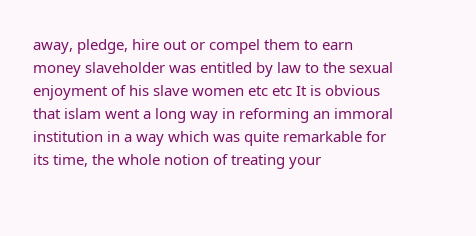away, pledge, hire out or compel them to earn money slaveholder was entitled by law to the sexual enjoyment of his slave women etc etc It is obvious that islam went a long way in reforming an immoral institution in a way which was quite remarkable for its time, the whole notion of treating your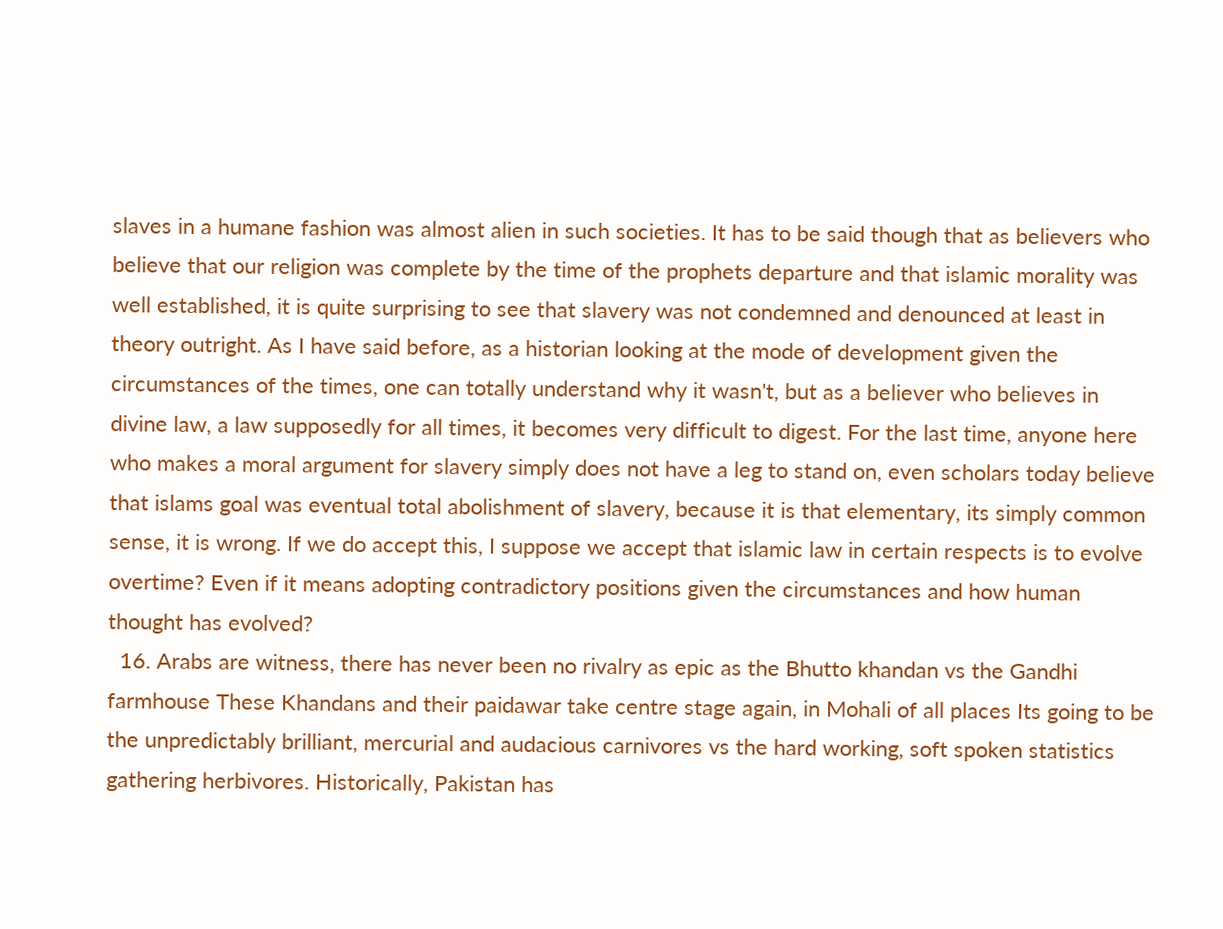slaves in a humane fashion was almost alien in such societies. It has to be said though that as believers who believe that our religion was complete by the time of the prophets departure and that islamic morality was well established, it is quite surprising to see that slavery was not condemned and denounced at least in theory outright. As I have said before, as a historian looking at the mode of development given the circumstances of the times, one can totally understand why it wasn't, but as a believer who believes in divine law, a law supposedly for all times, it becomes very difficult to digest. For the last time, anyone here who makes a moral argument for slavery simply does not have a leg to stand on, even scholars today believe that islams goal was eventual total abolishment of slavery, because it is that elementary, its simply common sense, it is wrong. If we do accept this, I suppose we accept that islamic law in certain respects is to evolve overtime? Even if it means adopting contradictory positions given the circumstances and how human thought has evolved?
  16. Arabs are witness, there has never been no rivalry as epic as the Bhutto khandan vs the Gandhi farmhouse These Khandans and their paidawar take centre stage again, in Mohali of all places Its going to be the unpredictably brilliant, mercurial and audacious carnivores vs the hard working, soft spoken statistics gathering herbivores. Historically, Pakistan has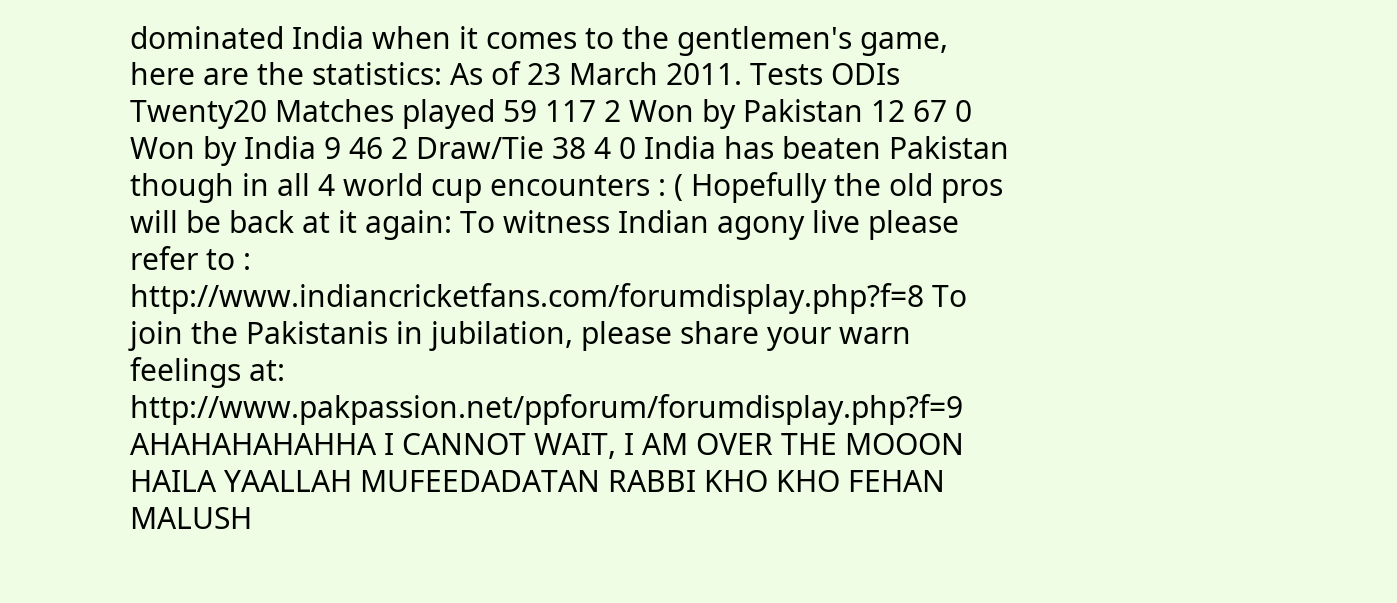dominated India when it comes to the gentlemen's game, here are the statistics: As of 23 March 2011. Tests ODIs Twenty20 Matches played 59 117 2 Won by Pakistan 12 67 0 Won by India 9 46 2 Draw/Tie 38 4 0 India has beaten Pakistan though in all 4 world cup encounters : ( Hopefully the old pros will be back at it again: To witness Indian agony live please refer to : http://www.indiancricketfans.com/forumdisplay.php?f=8 To join the Pakistanis in jubilation, please share your warn feelings at: http://www.pakpassion.net/ppforum/forumdisplay.php?f=9 AHAHAHAHAHHA I CANNOT WAIT, I AM OVER THE MOOON HAILA YAALLAH MUFEEDADATAN RABBI KHO KHO FEHAN MALUSH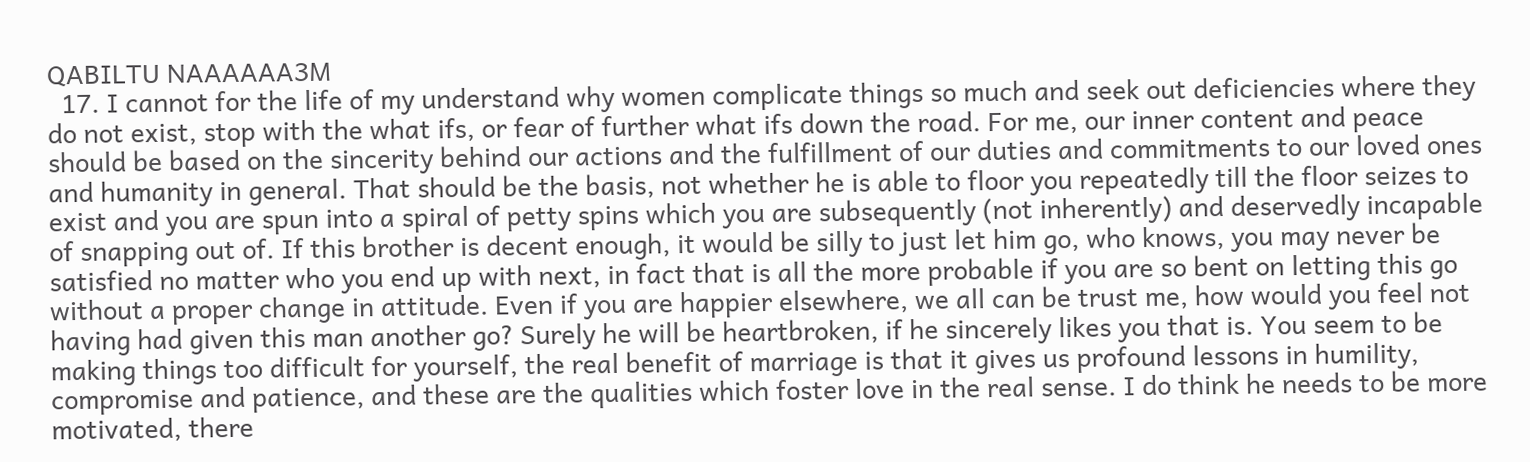QABILTU NAAAAAA3M
  17. I cannot for the life of my understand why women complicate things so much and seek out deficiencies where they do not exist, stop with the what ifs, or fear of further what ifs down the road. For me, our inner content and peace should be based on the sincerity behind our actions and the fulfillment of our duties and commitments to our loved ones and humanity in general. That should be the basis, not whether he is able to floor you repeatedly till the floor seizes to exist and you are spun into a spiral of petty spins which you are subsequently (not inherently) and deservedly incapable of snapping out of. If this brother is decent enough, it would be silly to just let him go, who knows, you may never be satisfied no matter who you end up with next, in fact that is all the more probable if you are so bent on letting this go without a proper change in attitude. Even if you are happier elsewhere, we all can be trust me, how would you feel not having had given this man another go? Surely he will be heartbroken, if he sincerely likes you that is. You seem to be making things too difficult for yourself, the real benefit of marriage is that it gives us profound lessons in humility, compromise and patience, and these are the qualities which foster love in the real sense. I do think he needs to be more motivated, there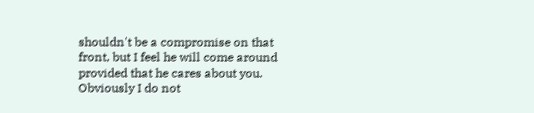shouldn't be a compromise on that front, but I feel he will come around provided that he cares about you. Obviously I do not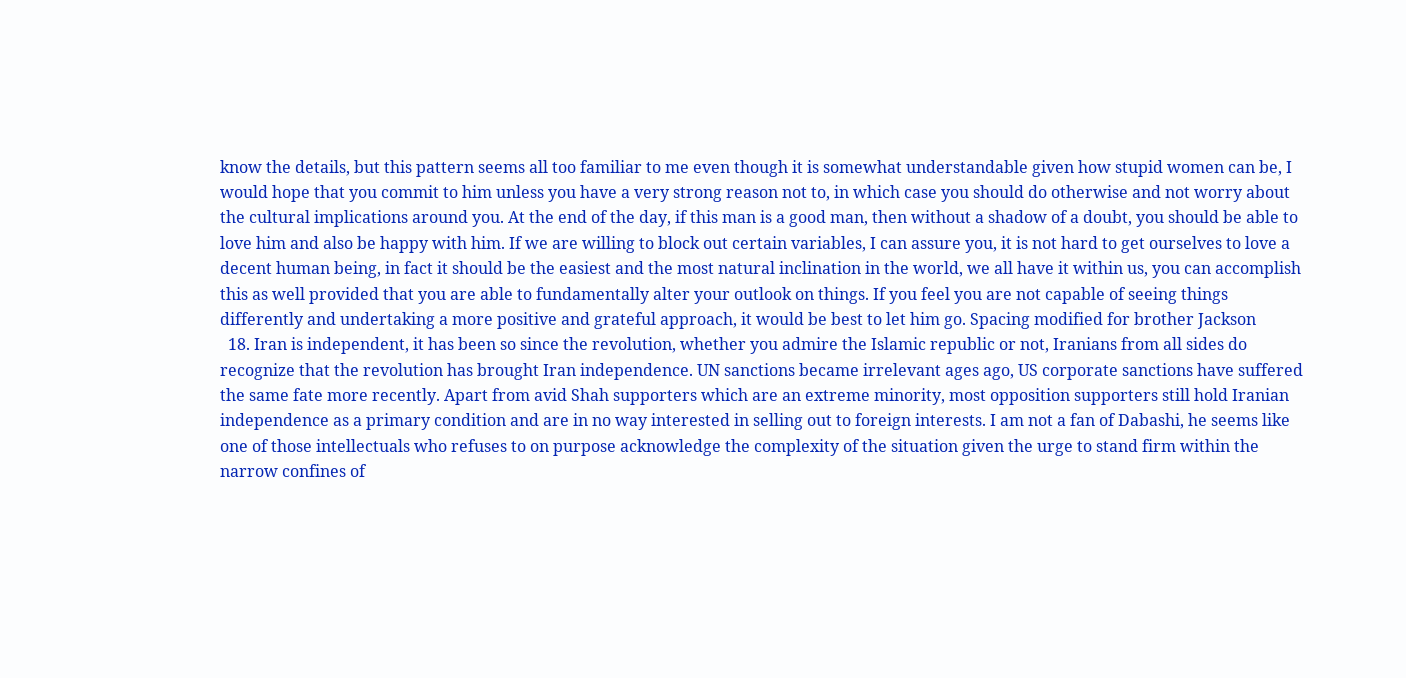know the details, but this pattern seems all too familiar to me even though it is somewhat understandable given how stupid women can be, I would hope that you commit to him unless you have a very strong reason not to, in which case you should do otherwise and not worry about the cultural implications around you. At the end of the day, if this man is a good man, then without a shadow of a doubt, you should be able to love him and also be happy with him. If we are willing to block out certain variables, I can assure you, it is not hard to get ourselves to love a decent human being, in fact it should be the easiest and the most natural inclination in the world, we all have it within us, you can accomplish this as well provided that you are able to fundamentally alter your outlook on things. If you feel you are not capable of seeing things differently and undertaking a more positive and grateful approach, it would be best to let him go. Spacing modified for brother Jackson
  18. Iran is independent, it has been so since the revolution, whether you admire the Islamic republic or not, Iranians from all sides do recognize that the revolution has brought Iran independence. UN sanctions became irrelevant ages ago, US corporate sanctions have suffered the same fate more recently. Apart from avid Shah supporters which are an extreme minority, most opposition supporters still hold Iranian independence as a primary condition and are in no way interested in selling out to foreign interests. I am not a fan of Dabashi, he seems like one of those intellectuals who refuses to on purpose acknowledge the complexity of the situation given the urge to stand firm within the narrow confines of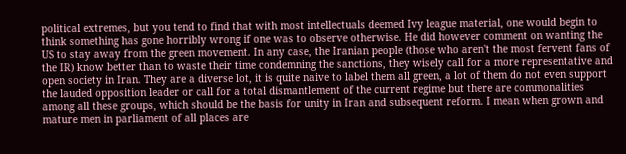political extremes, but you tend to find that with most intellectuals deemed Ivy league material, one would begin to think something has gone horribly wrong if one was to observe otherwise. He did however comment on wanting the US to stay away from the green movement. In any case, the Iranian people (those who aren't the most fervent fans of the IR) know better than to waste their time condemning the sanctions, they wisely call for a more representative and open society in Iran. They are a diverse lot, it is quite naive to label them all green, a lot of them do not even support the lauded opposition leader or call for a total dismantlement of the current regime but there are commonalities among all these groups, which should be the basis for unity in Iran and subsequent reform. I mean when grown and mature men in parliament of all places are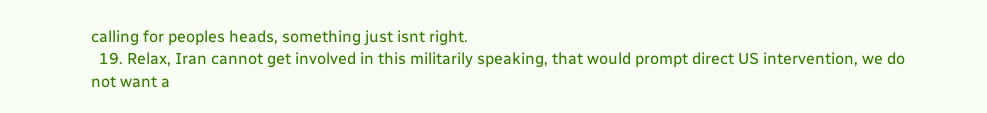calling for peoples heads, something just isnt right.
  19. Relax, Iran cannot get involved in this militarily speaking, that would prompt direct US intervention, we do not want a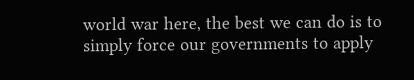world war here, the best we can do is to simply force our governments to apply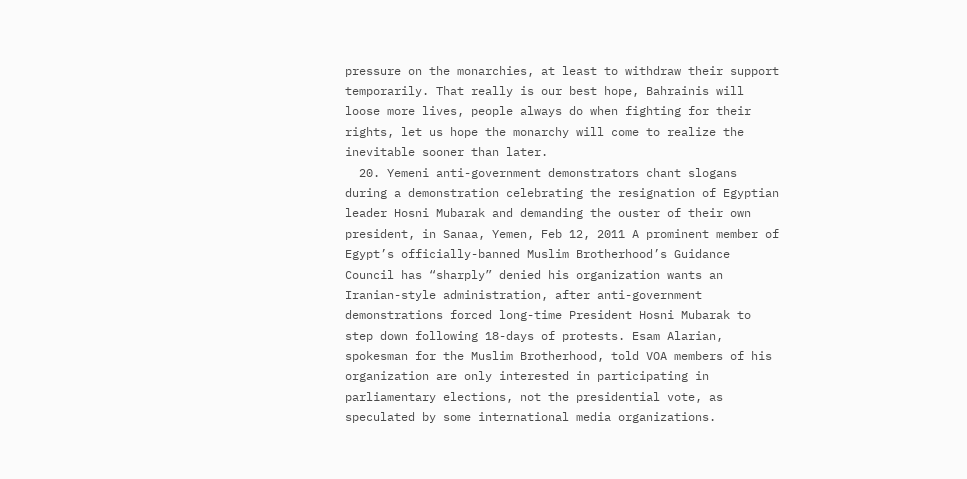pressure on the monarchies, at least to withdraw their support temporarily. That really is our best hope, Bahrainis will loose more lives, people always do when fighting for their rights, let us hope the monarchy will come to realize the inevitable sooner than later.
  20. Yemeni anti-government demonstrators chant slogans during a demonstration celebrating the resignation of Egyptian leader Hosni Mubarak and demanding the ouster of their own president, in Sanaa, Yemen, Feb 12, 2011 A prominent member of Egypt’s officially-banned Muslim Brotherhood’s Guidance Council has “sharply” denied his organization wants an Iranian-style administration, after anti-government demonstrations forced long-time President Hosni Mubarak to step down following 18-days of protests. Esam Alarian, spokesman for the Muslim Brotherhood, told VOA members of his organization are only interested in participating in parliamentary elections, not the presidential vote, as speculated by some international media organizations.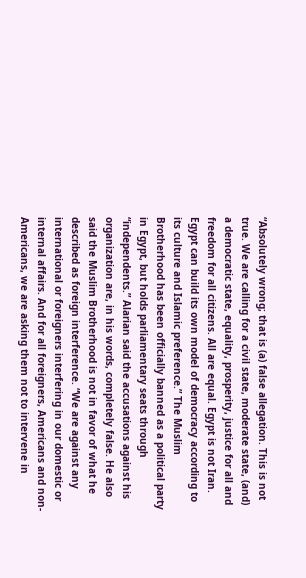“Absolutely wrong; that is (a) false allegation. This is not true. We are calling for a civil state, moderate state, (and) a democratic state, equality, prosperity, justice for all and freedom for all citizens. All are equal. Egypt is not Iran. Egypt can build its own model of democracy according to its culture and Islamic preference.” The Muslim Brotherhood has been officially banned as a political party in Egypt, but holds parliamentary seats through “independents.” Alarian said the accusations against his organization are, in his words, completely false. He also said the Muslim Brotherhood is not in favor of what he described as foreign interference. “We are against any international or foreigners interfering in our domestic or internal affairs. And for all foreigners, Americans and non-Americans, we are asking them not to intervene in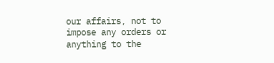our affairs, not to impose any orders or anything to the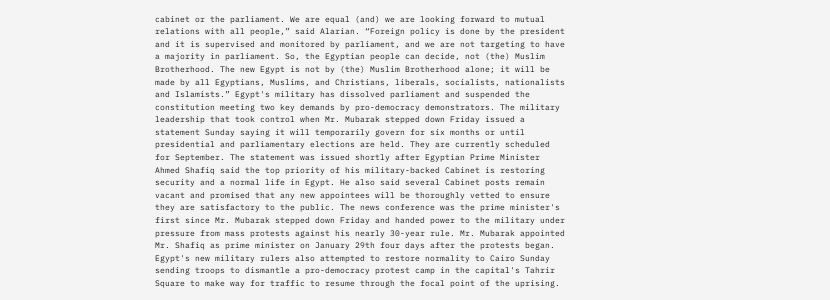cabinet or the parliament. We are equal (and) we are looking forward to mutual relations with all people,” said Alarian. “Foreign policy is done by the president and it is supervised and monitored by parliament, and we are not targeting to have a majority in parliament. So, the Egyptian people can decide, not (the) Muslim Brotherhood. The new Egypt is not by (the) Muslim Brotherhood alone; it will be made by all Egyptians, Muslims, and Christians, liberals, socialists, nationalists and Islamists.” Egypt's military has dissolved parliament and suspended the constitution meeting two key demands by pro-democracy demonstrators. The military leadership that took control when Mr. Mubarak stepped down Friday issued a statement Sunday saying it will temporarily govern for six months or until presidential and parliamentary elections are held. They are currently scheduled for September. The statement was issued shortly after Egyptian Prime Minister Ahmed Shafiq said the top priority of his military-backed Cabinet is restoring security and a normal life in Egypt. He also said several Cabinet posts remain vacant and promised that any new appointees will be thoroughly vetted to ensure they are satisfactory to the public. The news conference was the prime minister's first since Mr. Mubarak stepped down Friday and handed power to the military under pressure from mass protests against his nearly 30-year rule. Mr. Mubarak appointed Mr. Shafiq as prime minister on January 29th four days after the protests began. Egypt's new military rulers also attempted to restore normality to Cairo Sunday sending troops to dismantle a pro-democracy protest camp in the capital's Tahrir Square to make way for traffic to resume through the focal point of the uprising.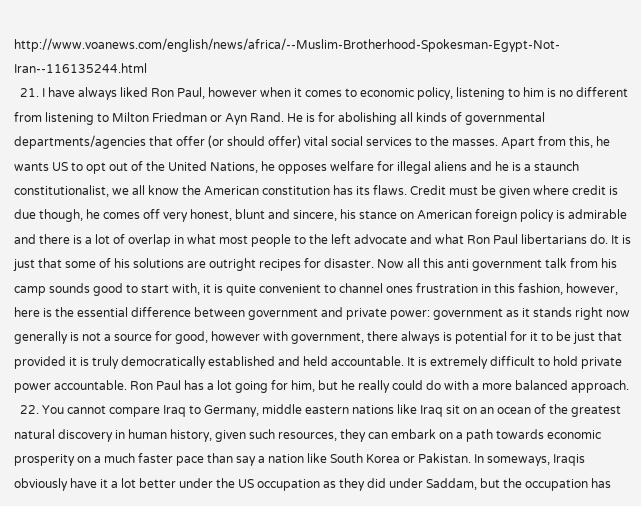http://www.voanews.com/english/news/africa/--Muslim-Brotherhood-Spokesman-Egypt-Not-Iran--116135244.html
  21. I have always liked Ron Paul, however when it comes to economic policy, listening to him is no different from listening to Milton Friedman or Ayn Rand. He is for abolishing all kinds of governmental departments/agencies that offer (or should offer) vital social services to the masses. Apart from this, he wants US to opt out of the United Nations, he opposes welfare for illegal aliens and he is a staunch constitutionalist, we all know the American constitution has its flaws. Credit must be given where credit is due though, he comes off very honest, blunt and sincere, his stance on American foreign policy is admirable and there is a lot of overlap in what most people to the left advocate and what Ron Paul libertarians do. It is just that some of his solutions are outright recipes for disaster. Now all this anti government talk from his camp sounds good to start with, it is quite convenient to channel ones frustration in this fashion, however, here is the essential difference between government and private power: government as it stands right now generally is not a source for good, however with government, there always is potential for it to be just that provided it is truly democratically established and held accountable. It is extremely difficult to hold private power accountable. Ron Paul has a lot going for him, but he really could do with a more balanced approach.
  22. You cannot compare Iraq to Germany, middle eastern nations like Iraq sit on an ocean of the greatest natural discovery in human history, given such resources, they can embark on a path towards economic prosperity on a much faster pace than say a nation like South Korea or Pakistan. In someways, Iraqis obviously have it a lot better under the US occupation as they did under Saddam, but the occupation has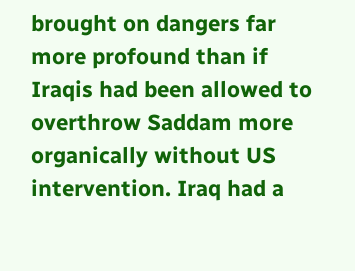brought on dangers far more profound than if Iraqis had been allowed to overthrow Saddam more organically without US intervention. Iraq had a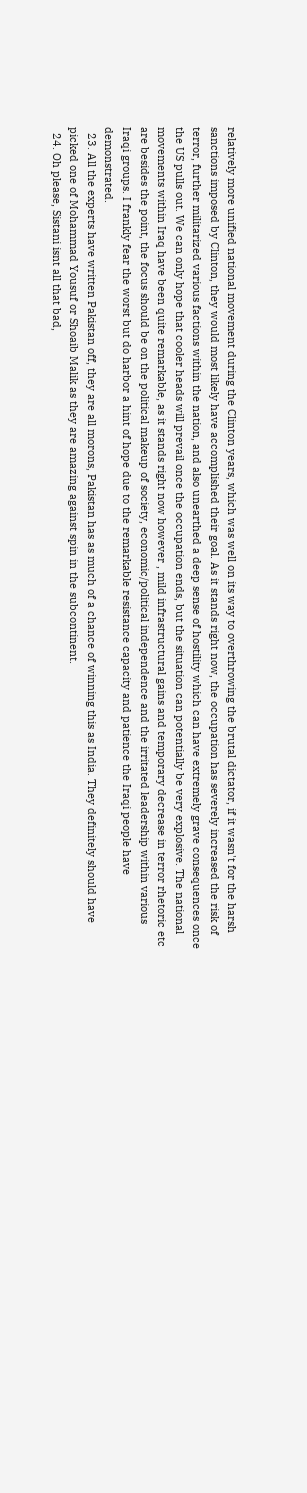relatively more unified national movement during the Clinton years, which was well on its way to overthrowing the brutal dictator, if it wasn't for the harsh sanctions imposed by Clinton, they would most likely have accomplished their goal. As it stands right now, the occupation has severely increased the risk of terror, further militarized various factions within the nation, and also unearthed a deep sense of hostility which can have extremely grave consequences once the US pulls out. We can only hope that cooler heads will prevail once the occupation ends, but the situation can potentially be very explosive. The national movements within Iraq have been quite remarkable, as it stands right now however , mild infrastructural gains and temporary decrease in terror rhetoric etc are besides the point, the focus should be on the political makeup of society, economic/political independence and the irritated leadership within various Iraqi groups. I frankly fear the worst but do harbor a hint of hope due to the remarkable resistance capacity and patience the Iraqi people have demonstrated.
  23. All the experts have written Pakistan off, they are all morons, Pakistan has as much of a chance of winning this as India. They definitely should have picked one of Mohammad Yousuf or Shoaib Malik as they are amazing against spin in the subcontinent.
  24. Oh please, Sistani isnt all that bad,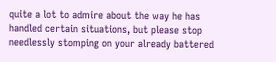quite a lot to admire about the way he has handled certain situations, but please stop needlessly stomping on your already battered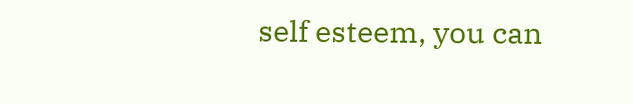self esteem, you can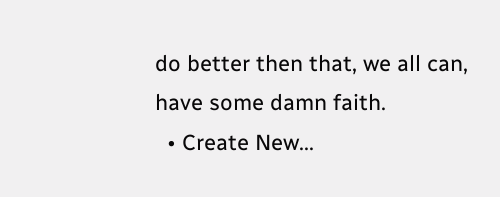do better then that, we all can, have some damn faith.
  • Create New...